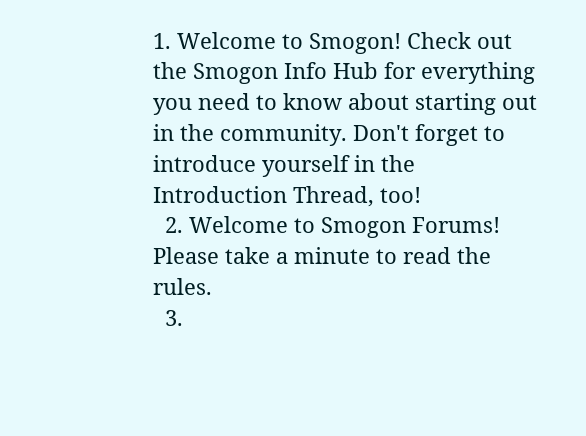1. Welcome to Smogon! Check out the Smogon Info Hub for everything you need to know about starting out in the community. Don't forget to introduce yourself in the Introduction Thread, too!
  2. Welcome to Smogon Forums! Please take a minute to read the rules.
  3.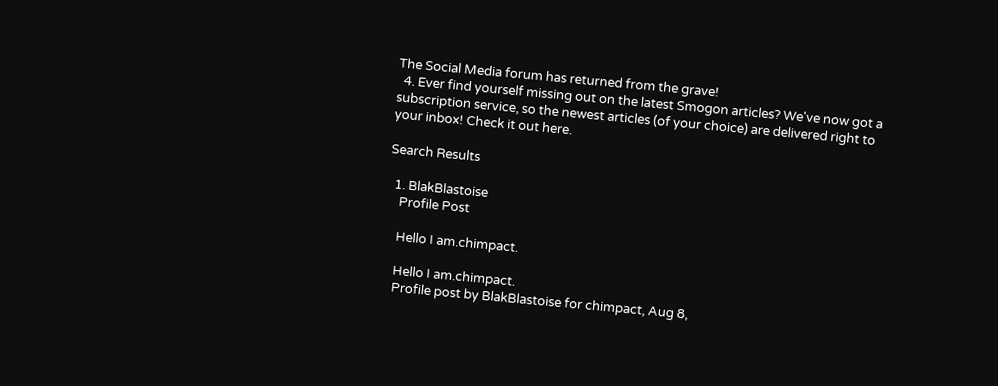The Social Media forum has returned from the grave!
  4. Ever find yourself missing out on the latest Smogon articles? We've now got a subscription service, so the newest articles (of your choice) are delivered right to your inbox! Check it out here.

Search Results

  1. BlakBlastoise
    Profile Post

    Hello I am.chimpact.

    Hello I am.chimpact.
    Profile post by BlakBlastoise for chimpact, Aug 8,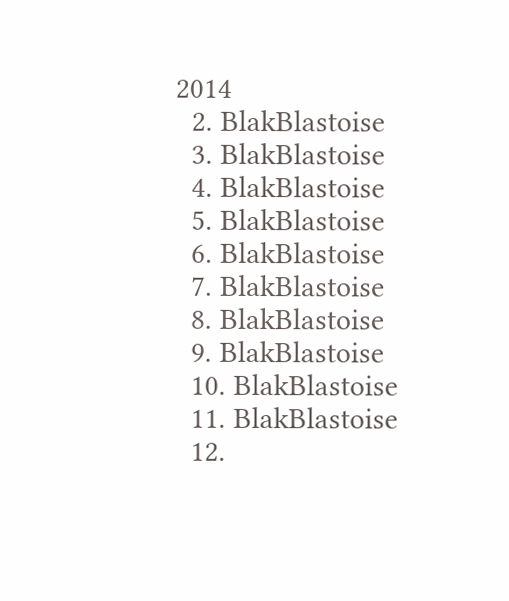2014
  2. BlakBlastoise
  3. BlakBlastoise
  4. BlakBlastoise
  5. BlakBlastoise
  6. BlakBlastoise
  7. BlakBlastoise
  8. BlakBlastoise
  9. BlakBlastoise
  10. BlakBlastoise
  11. BlakBlastoise
  12.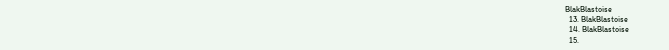BlakBlastoise
  13. BlakBlastoise
  14. BlakBlastoise
  15.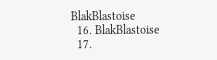BlakBlastoise
  16. BlakBlastoise
  17.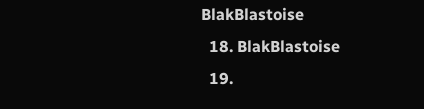BlakBlastoise
  18. BlakBlastoise
  19.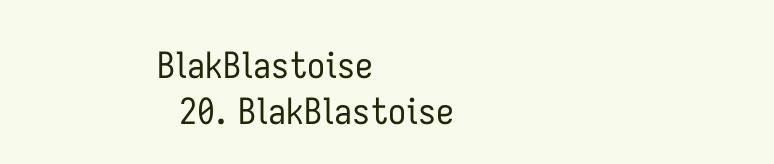BlakBlastoise
  20. BlakBlastoise